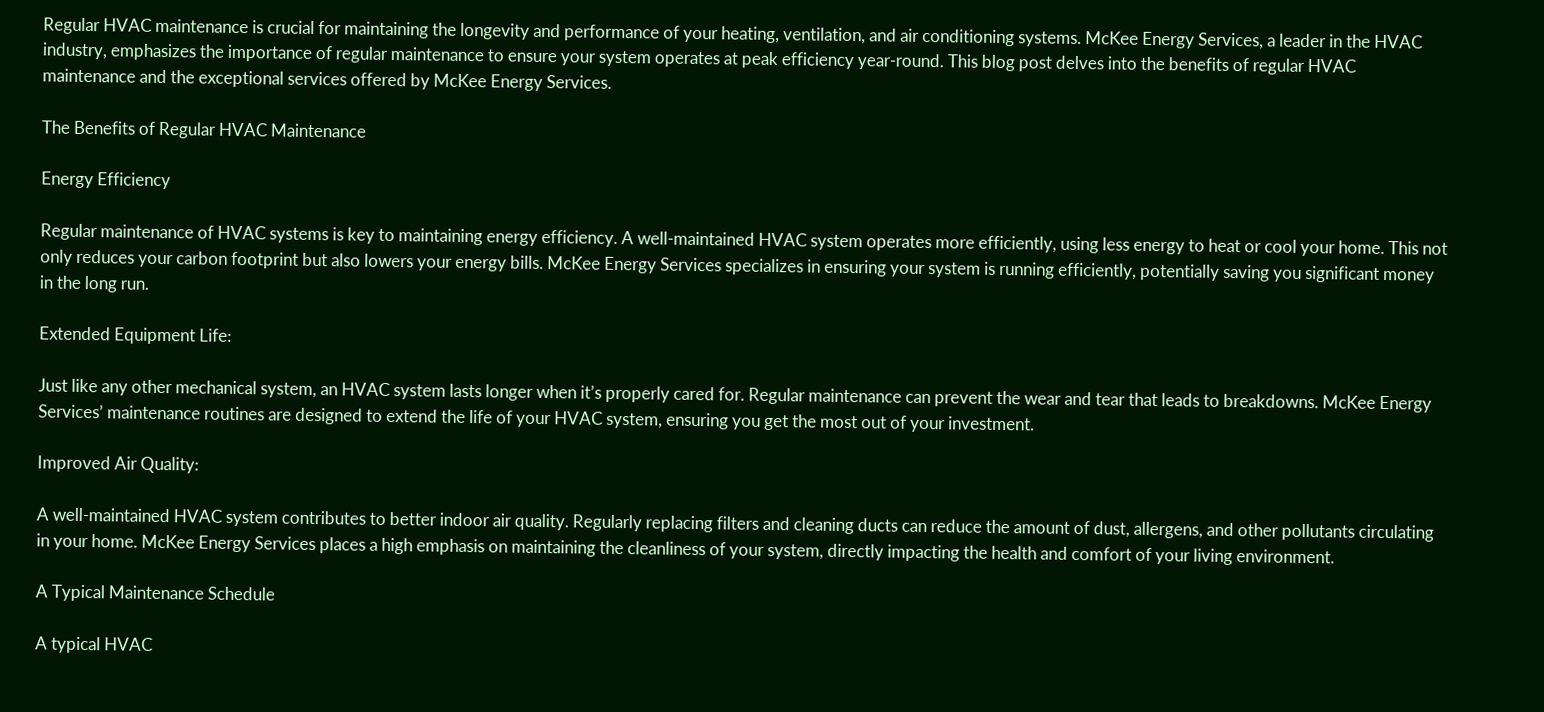Regular HVAC maintenance is crucial for maintaining the longevity and performance of your heating, ventilation, and air conditioning systems. McKee Energy Services, a leader in the HVAC industry, emphasizes the importance of regular maintenance to ensure your system operates at peak efficiency year-round. This blog post delves into the benefits of regular HVAC maintenance and the exceptional services offered by McKee Energy Services.

The Benefits of Regular HVAC Maintenance

Energy Efficiency

Regular maintenance of HVAC systems is key to maintaining energy efficiency. A well-maintained HVAC system operates more efficiently, using less energy to heat or cool your home. This not only reduces your carbon footprint but also lowers your energy bills. McKee Energy Services specializes in ensuring your system is running efficiently, potentially saving you significant money in the long run.

Extended Equipment Life:

Just like any other mechanical system, an HVAC system lasts longer when it’s properly cared for. Regular maintenance can prevent the wear and tear that leads to breakdowns. McKee Energy Services’ maintenance routines are designed to extend the life of your HVAC system, ensuring you get the most out of your investment.

Improved Air Quality:

A well-maintained HVAC system contributes to better indoor air quality. Regularly replacing filters and cleaning ducts can reduce the amount of dust, allergens, and other pollutants circulating in your home. McKee Energy Services places a high emphasis on maintaining the cleanliness of your system, directly impacting the health and comfort of your living environment.

A Typical Maintenance Schedule

A typical HVAC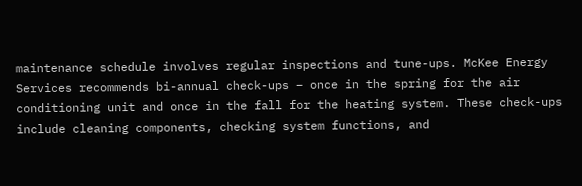maintenance schedule involves regular inspections and tune-ups. McKee Energy Services recommends bi-annual check-ups – once in the spring for the air conditioning unit and once in the fall for the heating system. These check-ups include cleaning components, checking system functions, and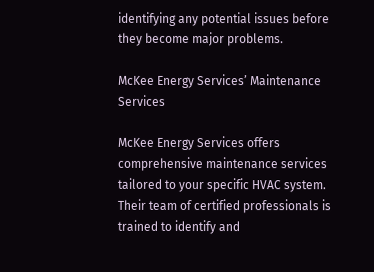identifying any potential issues before they become major problems.

McKee Energy Services’ Maintenance Services

McKee Energy Services offers comprehensive maintenance services tailored to your specific HVAC system. Their team of certified professionals is trained to identify and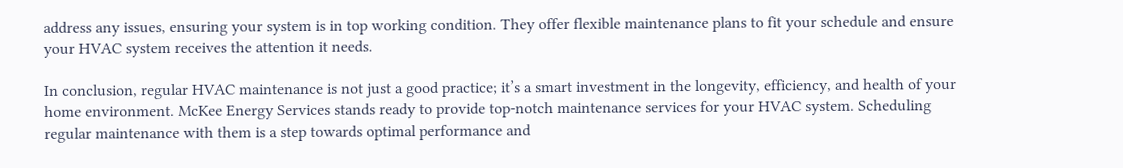address any issues, ensuring your system is in top working condition. They offer flexible maintenance plans to fit your schedule and ensure your HVAC system receives the attention it needs.

In conclusion, regular HVAC maintenance is not just a good practice; it’s a smart investment in the longevity, efficiency, and health of your home environment. McKee Energy Services stands ready to provide top-notch maintenance services for your HVAC system. Scheduling regular maintenance with them is a step towards optimal performance and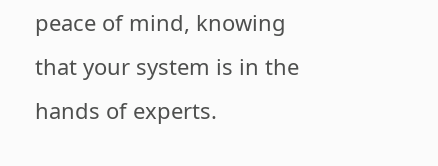peace of mind, knowing that your system is in the hands of experts.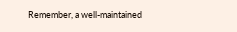Remember, a well-maintained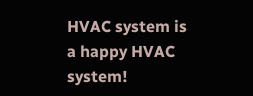HVAC system is a happy HVAC system!